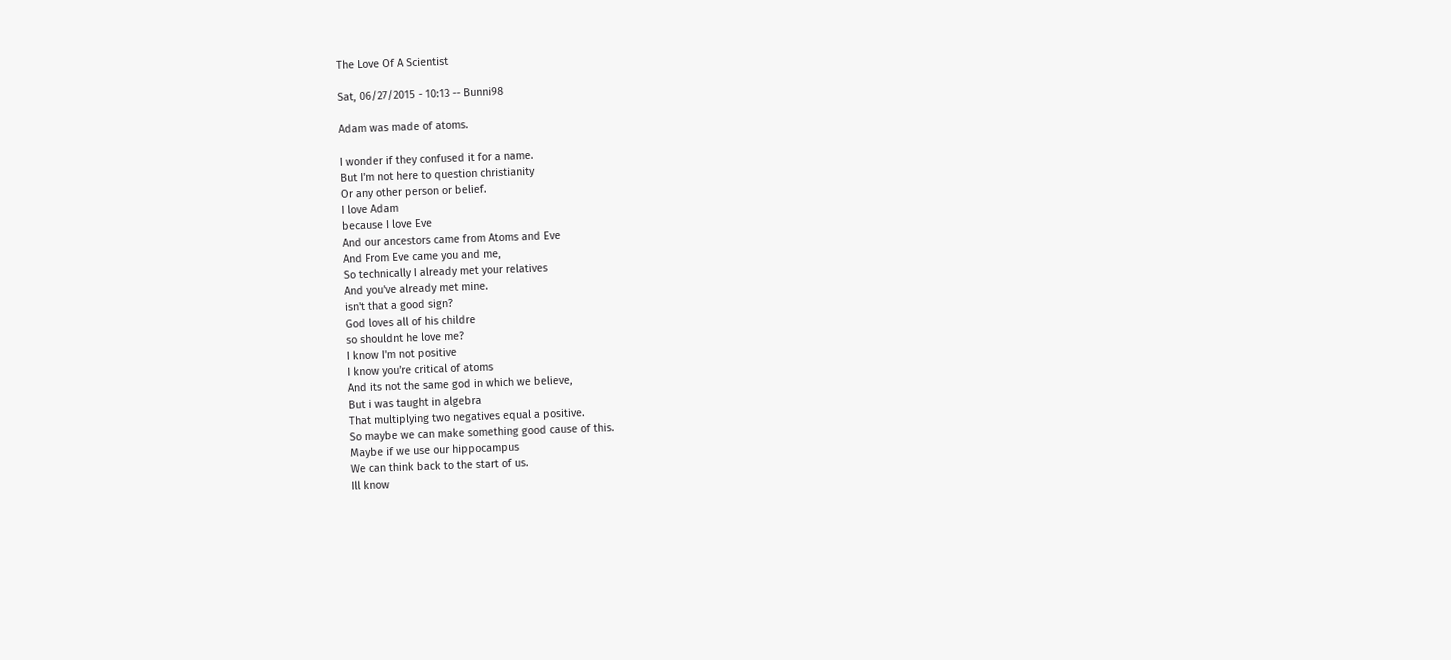The Love Of A Scientist

Sat, 06/27/2015 - 10:13 -- Bunni98

Adam was made of atoms.

I wonder if they confused it for a name.
But I'm not here to question christianity
Or any other person or belief.
I love Adam
because I love Eve
And our ancestors came from Atoms and Eve
And From Eve came you and me,
So technically I already met your relatives
And you've already met mine.
isn't that a good sign?
God loves all of his childre
so shouldnt he love me?
I know I'm not positive
I know you're critical of atoms
And its not the same god in which we believe,
But i was taught in algebra
That multiplying two negatives equal a positive.
So maybe we can make something good cause of this.
Maybe if we use our hippocampus
We can think back to the start of us.
Ill know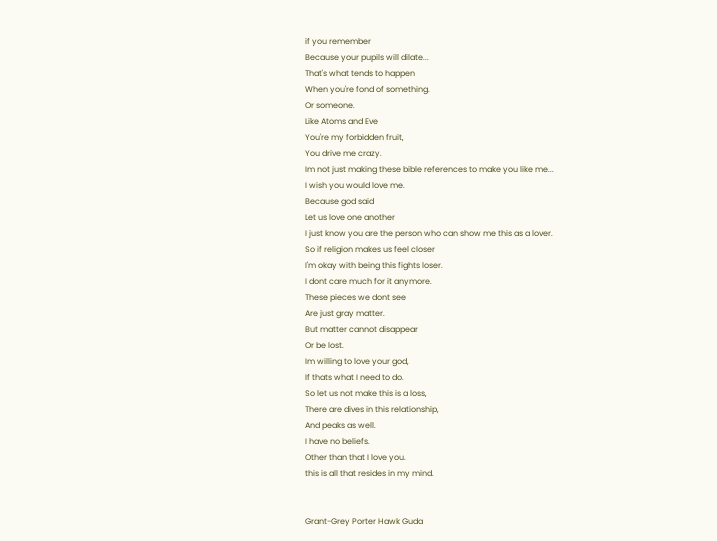if you remember
Because your pupils will dilate...
That's what tends to happen
When you're fond of something.
Or someone.
Like Atoms and Eve
You're my forbidden fruit,
You drive me crazy.
Im not just making these bible references to make you like me...
I wish you would love me.
Because god said
Let us love one another
I just know you are the person who can show me this as a lover.
So if religion makes us feel closer
I'm okay with being this fights loser.
I dont care much for it anymore.
These pieces we dont see
Are just gray matter.
But matter cannot disappear
Or be lost.
Im willing to love your god,
If thats what I need to do.
So let us not make this is a loss,
There are dives in this relationship,
And peaks as well.
I have no beliefs.
Other than that I love you.
this is all that resides in my mind.


Grant-Grey Porter Hawk Guda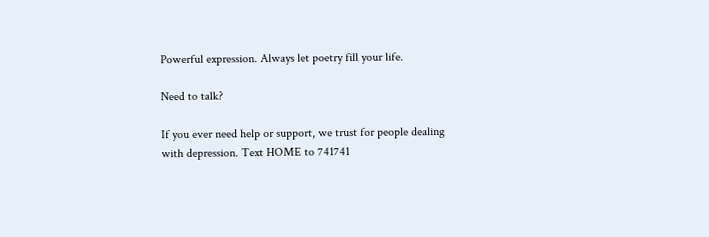Powerful expression. Always let poetry fill your life.

Need to talk?

If you ever need help or support, we trust for people dealing with depression. Text HOME to 741741